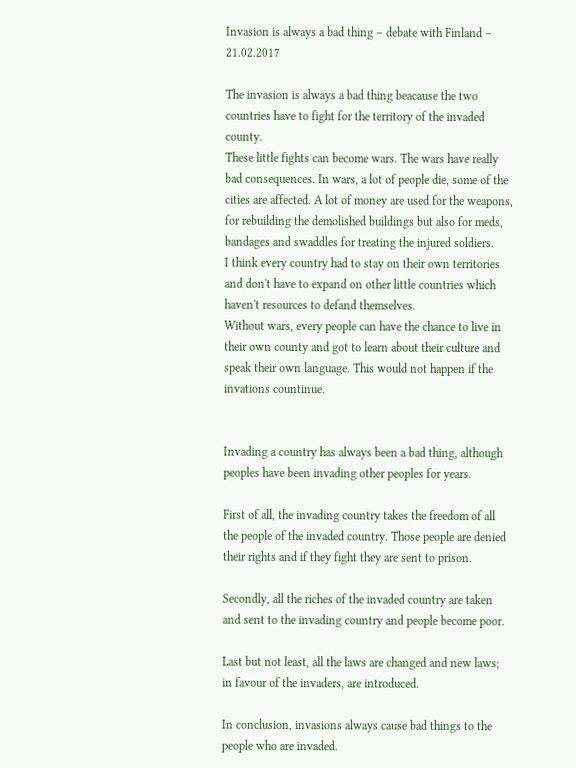Invasion is always a bad thing – debate with Finland – 21.02.2017

The invasion is always a bad thing beacause the two countries have to fight for the territory of the invaded county.
These little fights can become wars. The wars have really bad consequences. In wars, a lot of people die, some of the cities are affected. A lot of money are used for the weapons, for rebuilding the demolished buildings but also for meds, bandages and swaddles for treating the injured soldiers.
I think every country had to stay on their own territories and don't have to expand on other little countries which haven't resources to defand themselves.
Without wars, every people can have the chance to live in their own county and got to learn about their culture and speak their own language. This would not happen if the invations countinue.


Invading a country has always been a bad thing, although peoples have been invading other peoples for years.

First of all, the invading country takes the freedom of all the people of the invaded country. Those people are denied their rights and if they fight they are sent to prison.

Secondly, all the riches of the invaded country are taken and sent to the invading country and people become poor.

Last but not least, all the laws are changed and new laws; in favour of the invaders, are introduced.

In conclusion, invasions always cause bad things to the people who are invaded.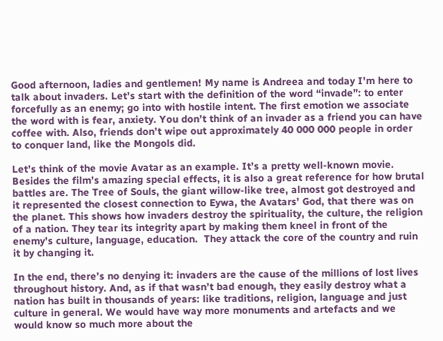Good afternoon, ladies and gentlemen! My name is Andreea and today I’m here to talk about invaders. Let’s start with the definition of the word “invade”: to enter forcefully as an enemy; go into with hostile intent. The first emotion we associate the word with is fear, anxiety. You don’t think of an invader as a friend you can have coffee with. Also, friends don’t wipe out approximately 40 000 000 people in order to conquer land, like the Mongols did.

Let’s think of the movie Avatar as an example. It’s a pretty well-known movie. Besides the film’s amazing special effects, it is also a great reference for how brutal battles are. The Tree of Souls, the giant willow-like tree, almost got destroyed and it represented the closest connection to Eywa, the Avatars’ God, that there was on the planet. This shows how invaders destroy the spirituality, the culture, the religion of a nation. They tear its integrity apart by making them kneel in front of the enemy’s culture, language, education.  They attack the core of the country and ruin it by changing it.

In the end, there’s no denying it: invaders are the cause of the millions of lost lives throughout history. And, as if that wasn’t bad enough, they easily destroy what a nation has built in thousands of years: like traditions, religion, language and just culture in general. We would have way more monuments and artefacts and we would know so much more about the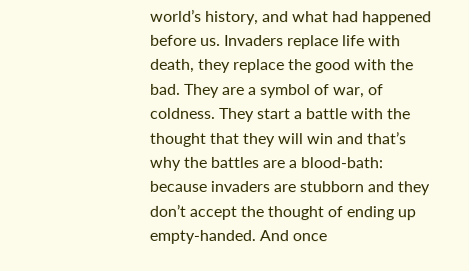world’s history, and what had happened before us. Invaders replace life with death, they replace the good with the bad. They are a symbol of war, of coldness. They start a battle with the thought that they will win and that’s why the battles are a blood-bath: because invaders are stubborn and they don’t accept the thought of ending up empty-handed. And once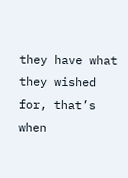they have what they wished for, that’s when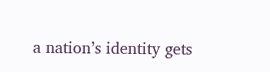a nation’s identity gets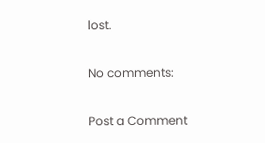lost.

No comments:

Post a Comment